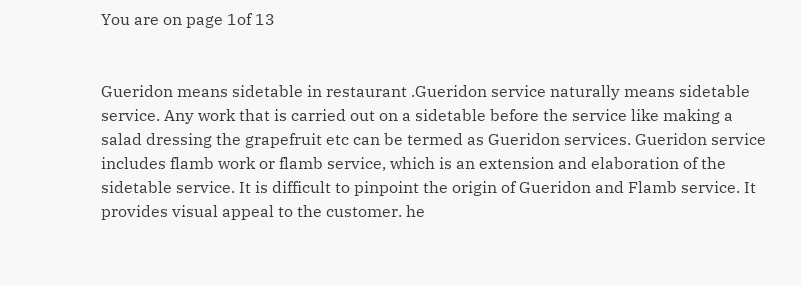You are on page 1of 13


Gueridon means sidetable in restaurant .Gueridon service naturally means sidetable service. Any work that is carried out on a sidetable before the service like making a salad dressing the grapefruit etc can be termed as Gueridon services. Gueridon service includes flamb work or flamb service, which is an extension and elaboration of the sidetable service. It is difficult to pinpoint the origin of Gueridon and Flamb service. It provides visual appeal to the customer. he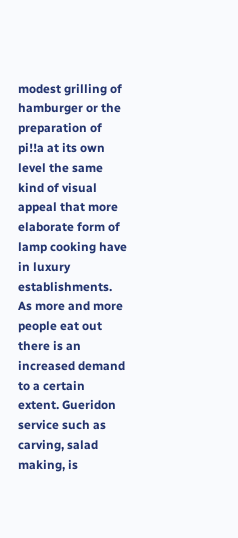modest grilling of hamburger or the preparation of pi!!a at its own level the same kind of visual appeal that more elaborate form of lamp cooking have in luxury establishments. As more and more people eat out there is an increased demand to a certain extent. Gueridon service such as carving, salad making, is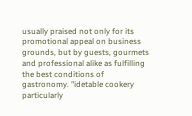usually praised not only for its promotional appeal on business grounds, but by guests, gourmets and professional alike as fulfilling the best conditions of gastronomy. "idetable cookery particularly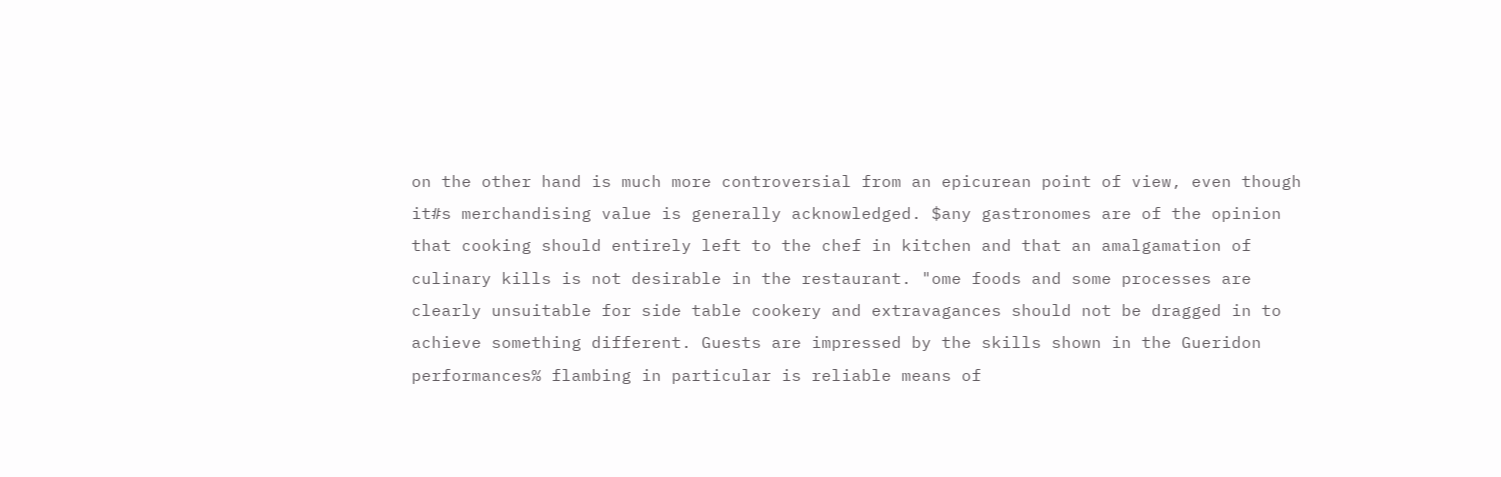on the other hand is much more controversial from an epicurean point of view, even though it#s merchandising value is generally acknowledged. $any gastronomes are of the opinion that cooking should entirely left to the chef in kitchen and that an amalgamation of culinary kills is not desirable in the restaurant. "ome foods and some processes are clearly unsuitable for side table cookery and extravagances should not be dragged in to achieve something different. Guests are impressed by the skills shown in the Gueridon performances% flambing in particular is reliable means of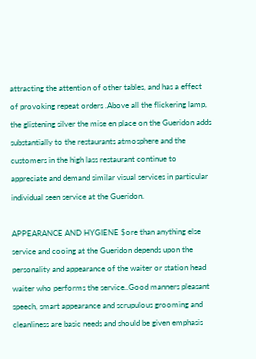attracting the attention of other tables, and has a effect of provoking repeat orders .Above all the flickering lamp, the glistening silver the mise en place on the Gueridon adds substantially to the restaurants atmosphere and the customers in the high lass restaurant continue to appreciate and demand similar visual services in particular individual seen service at the Gueridon.

APPEARANCE AND HYGIENE $ore than anything else service and cooing at the Gueridon depends upon the personality and appearance of the waiter or station head waiter who performs the service..Good manners pleasant speech, smart appearance and scrupulous grooming and cleanliness are basic needs and should be given emphasis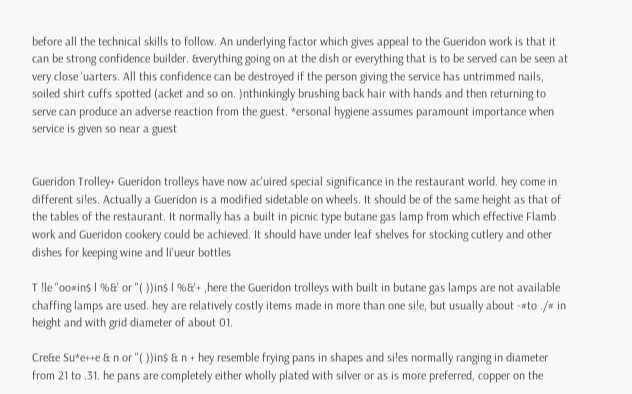before all the technical skills to follow. An underlying factor which gives appeal to the Gueridon work is that it can be strong confidence builder. &verything going on at the dish or everything that is to be served can be seen at very close 'uarters. All this confidence can be destroyed if the person giving the service has untrimmed nails, soiled shirt cuffs spotted (acket and so on. )nthinkingly brushing back hair with hands and then returning to serve can produce an adverse reaction from the guest. *ersonal hygiene assumes paramount importance when service is given so near a guest


Gueridon Trolley+ Gueridon trolleys have now ac'uired special significance in the restaurant world. hey come in different si!es. Actually a Gueridon is a modified sidetable on wheels. It should be of the same height as that of the tables of the restaurant. It normally has a built in picnic type butane gas lamp from which effective Flamb work and Gueridon cookery could be achieved. It should have under leaf shelves for stocking cutlery and other dishes for keeping wine and li'ueur bottles

T !le "oo#in$ l %&' or "( ))in$ l %&'+ ,here the Gueridon trolleys with built in butane gas lamps are not available chaffing lamps are used. hey are relatively costly items made in more than one si!e, but usually about -#to ./# in height and with grid diameter of about 01.

Cre&e Su*e++e & n or "( ))in$ & n + hey resemble frying pans in shapes and si!es normally ranging in diameter from 21 to .31. he pans are completely either wholly plated with silver or as is more preferred, copper on the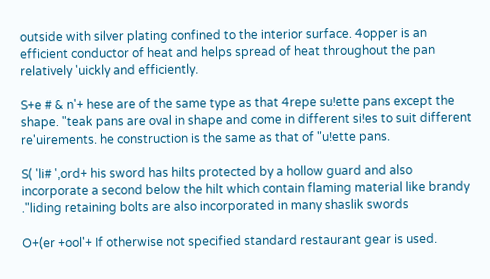outside with silver plating confined to the interior surface. 4opper is an efficient conductor of heat and helps spread of heat throughout the pan relatively 'uickly and efficiently.

S+e # & n'+ hese are of the same type as that 4repe su!ette pans except the shape. "teak pans are oval in shape and come in different si!es to suit different re'uirements. he construction is the same as that of "u!ette pans.

S( 'li# ',ord+ his sword has hilts protected by a hollow guard and also incorporate a second below the hilt which contain flaming material like brandy ."liding retaining bolts are also incorporated in many shaslik swords

O+(er +ool'+ If otherwise not specified standard restaurant gear is used.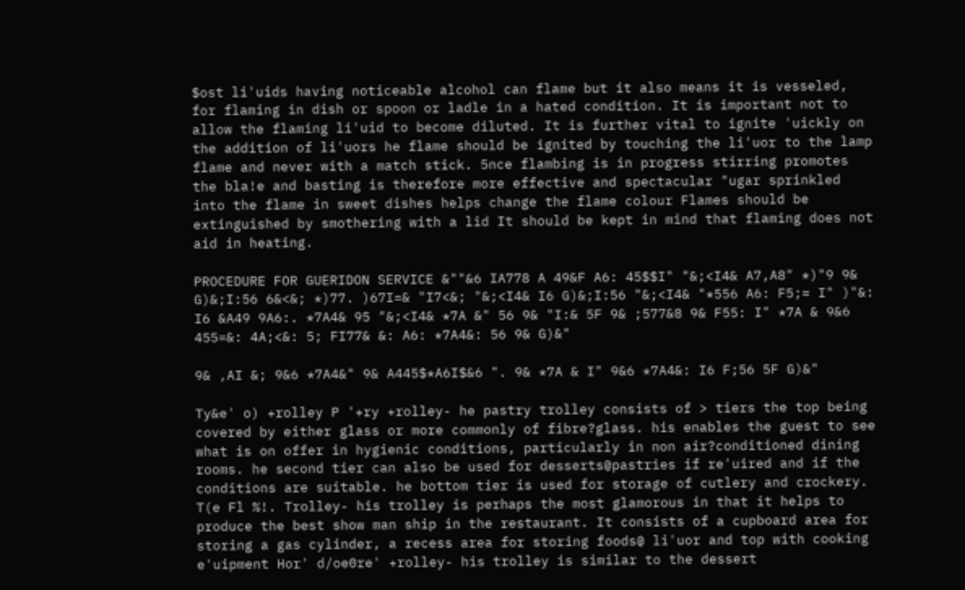$ost li'uids having noticeable alcohol can flame but it also means it is vesseled, for flaming in dish or spoon or ladle in a hated condition. It is important not to allow the flaming li'uid to become diluted. It is further vital to ignite 'uickly on the addition of li'uors he flame should be ignited by touching the li'uor to the lamp flame and never with a match stick. 5nce flambing is in progress stirring promotes the bla!e and basting is therefore more effective and spectacular "ugar sprinkled into the flame in sweet dishes helps change the flame colour Flames should be extinguished by smothering with a lid It should be kept in mind that flaming does not aid in heating.

PROCEDURE FOR GUERIDON SERVICE &""&6 IA778 A 49&F A6: 45$$I" "&;<I4& A7,A8" *)"9 9& G)&;I:56 6&<&; *)77. )67I=& "I7<&; "&;<I4& I6 G)&;I:56 "&;<I4& "*556 A6: F5;= I" )"&: I6 &A49 9A6:. *7A4& 95 "&;<I4& *7A &" 56 9& "I:& 5F 9& ;577&8 9& F55: I" *7A & 9&6 455=&: 4A;<&: 5; FI77& &: A6: *7A4&: 56 9& G)&"

9& ,AI &; 9&6 *7A4&" 9& A445$*A6I$&6 ". 9& *7A & I" 9&6 *7A4&: I6 F;56 5F G)&"

Ty&e' o) +rolley P '+ry +rolley- he pastry trolley consists of > tiers the top being covered by either glass or more commonly of fibre?glass. his enables the guest to see what is on offer in hygienic conditions, particularly in non air?conditioned dining rooms. he second tier can also be used for desserts@pastries if re'uired and if the conditions are suitable. he bottom tier is used for storage of cutlery and crockery. T(e Fl %!. Trolley- his trolley is perhaps the most glamorous in that it helps to produce the best show man ship in the restaurant. It consists of a cupboard area for storing a gas cylinder, a recess area for storing foods@ li'uor and top with cooking e'uipment Hor' d/oe0re' +rolley- his trolley is similar to the dessert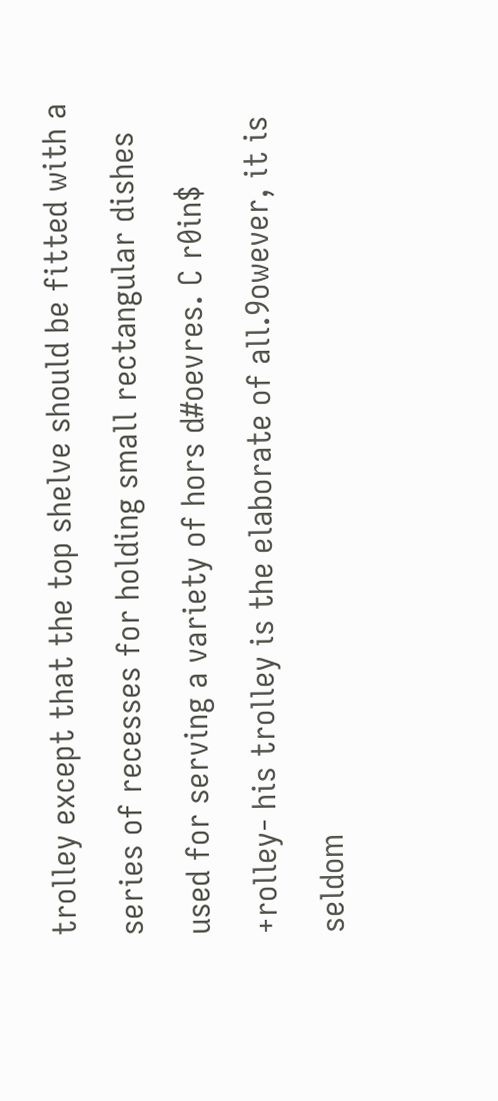trolley except that the top shelve should be fitted with a series of recesses for holding small rectangular dishes used for serving a variety of hors d#oevres. C r0in$ +rolley- his trolley is the elaborate of all.9owever, it is seldom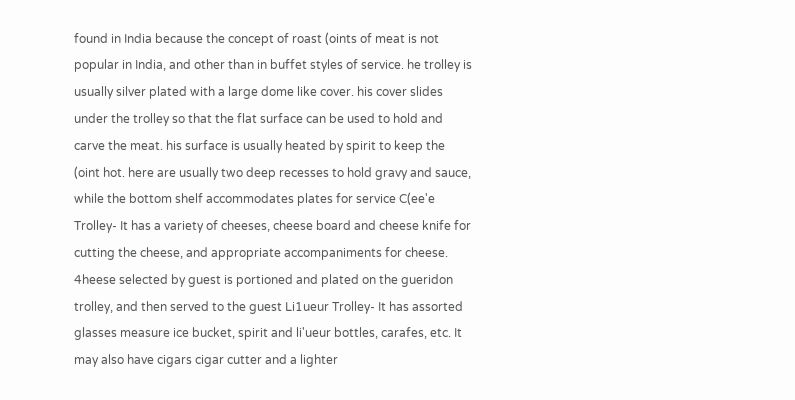found in India because the concept of roast (oints of meat is not popular in India, and other than in buffet styles of service. he trolley is usually silver plated with a large dome like cover. his cover slides under the trolley so that the flat surface can be used to hold and carve the meat. his surface is usually heated by spirit to keep the (oint hot. here are usually two deep recesses to hold gravy and sauce, while the bottom shelf accommodates plates for service C(ee'e Trolley- It has a variety of cheeses, cheese board and cheese knife for cutting the cheese, and appropriate accompaniments for cheese. 4heese selected by guest is portioned and plated on the gueridon trolley, and then served to the guest Li1ueur Trolley- It has assorted glasses measure ice bucket, spirit and li'ueur bottles, carafes, etc. It may also have cigars cigar cutter and a lighter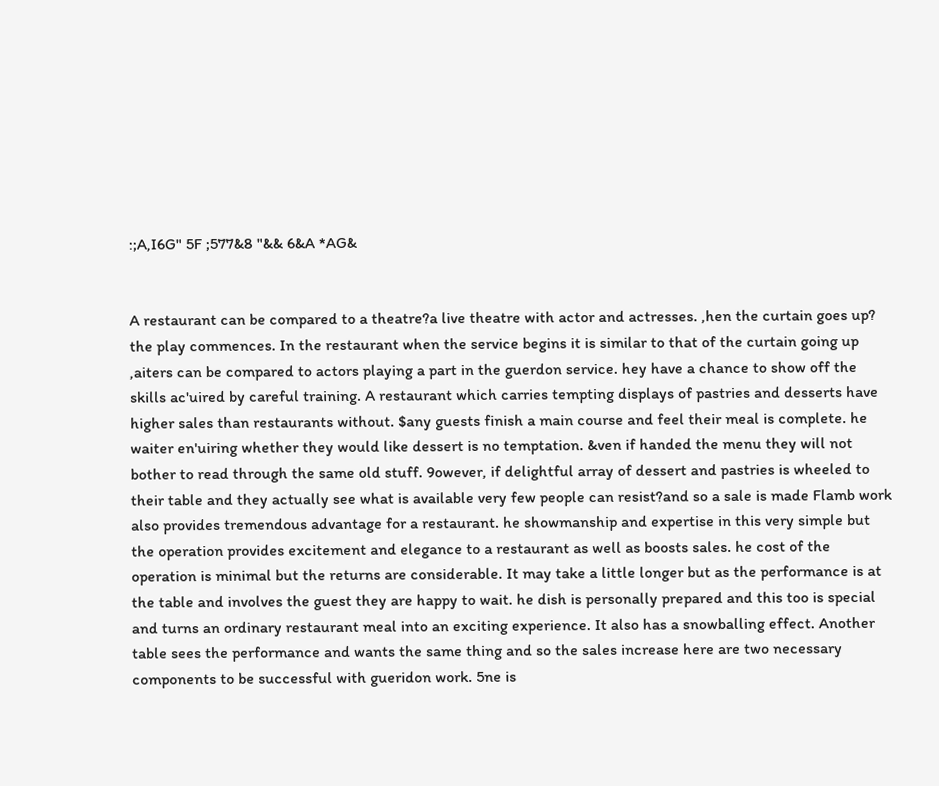:;A,I6G" 5F ;577&8 "&& 6&A *AG&


A restaurant can be compared to a theatre?a live theatre with actor and actresses. ,hen the curtain goes up? the play commences. In the restaurant when the service begins it is similar to that of the curtain going up ,aiters can be compared to actors playing a part in the guerdon service. hey have a chance to show off the skills ac'uired by careful training. A restaurant which carries tempting displays of pastries and desserts have higher sales than restaurants without. $any guests finish a main course and feel their meal is complete. he waiter en'uiring whether they would like dessert is no temptation. &ven if handed the menu they will not bother to read through the same old stuff. 9owever, if delightful array of dessert and pastries is wheeled to their table and they actually see what is available very few people can resist?and so a sale is made Flamb work also provides tremendous advantage for a restaurant. he showmanship and expertise in this very simple but the operation provides excitement and elegance to a restaurant as well as boosts sales. he cost of the operation is minimal but the returns are considerable. It may take a little longer but as the performance is at the table and involves the guest they are happy to wait. he dish is personally prepared and this too is special and turns an ordinary restaurant meal into an exciting experience. It also has a snowballing effect. Another table sees the performance and wants the same thing and so the sales increase here are two necessary components to be successful with gueridon work. 5ne is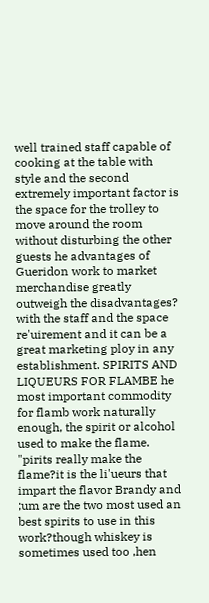well trained staff capable of cooking at the table with style and the second extremely important factor is the space for the trolley to move around the room without disturbing the other guests he advantages of Gueridon work to market merchandise greatly outweigh the disadvantages? with the staff and the space re'uirement and it can be a great marketing ploy in any establishment. SPIRITS AND LIQUEURS FOR FLAMBE he most important commodity for flamb work naturally enough, the spirit or alcohol used to make the flame. "pirits really make the flame?it is the li'ueurs that impart the flavor Brandy and ;um are the two most used an best spirits to use in this work?though whiskey is sometimes used too ,hen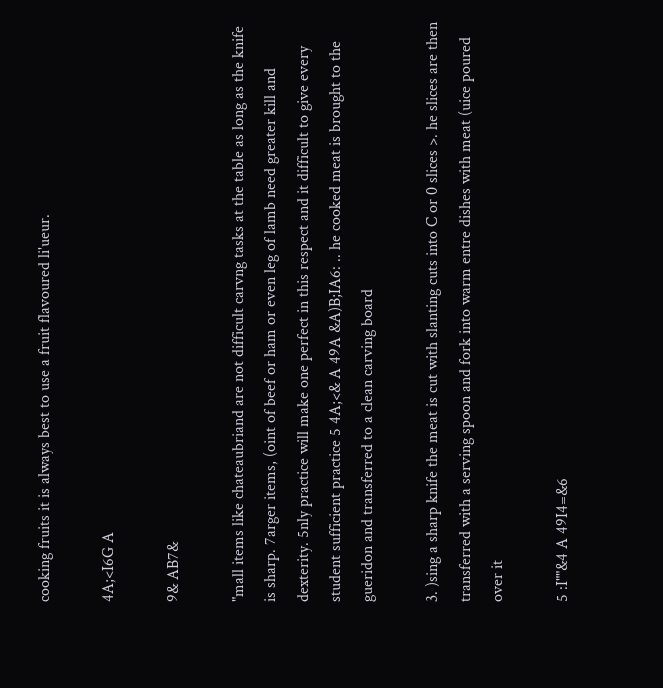cooking fruits it is always best to use a fruit flavoured li'ueur.

4A;<I6G A

9& AB7&

"mall items like chateaubriand are not difficult carvng tasks at the table as long as the knife is sharp. 7arger items, (oint of beef or ham or even leg of lamb need greater kill and dexterity. 5nly practice will make one perfect in this respect and it difficult to give every student sufficient practice 5 4A;<& A 49A &A)B;IA6: .. he cooked meat is brought to the gueridon and transferred to a clean carving board

3. )sing a sharp knife the meat is cut with slanting cuts into C or 0 slices >. he slices are then transferred with a serving spoon and fork into warm entre dishes with meat (uice poured over it

5 :I""&4 A 49I4=&6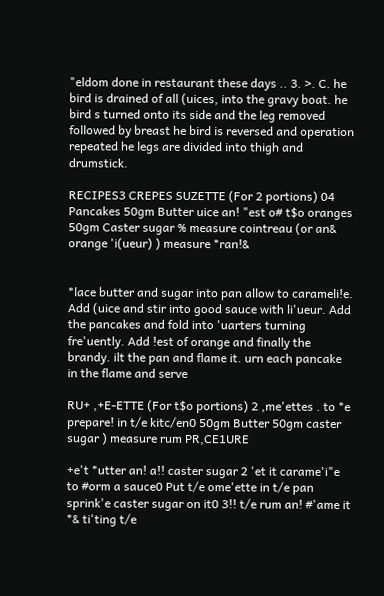"eldom done in restaurant these days .. 3. >. C. he bird is drained of all (uices, into the gravy boat. he bird s turned onto its side and the leg removed followed by breast he bird is reversed and operation repeated he legs are divided into thigh and drumstick.

RECIPES3 CREPES SUZETTE (For 2 portions) 04 Pancakes 50gm Butter uice an! "est o# t$o oranges 50gm Caster sugar % measure cointreau (or an& orange 'i(ueur) ) measure *ran!&


*lace butter and sugar into pan allow to carameli!e. Add (uice and stir into good sauce with li'ueur. Add the pancakes and fold into 'uarters turning fre'uently. Add !est of orange and finally the brandy. ilt the pan and flame it. urn each pancake in the flame and serve

RU+ ,+E-ETTE (For t$o portions) 2 ,me'ettes . to *e prepare! in t/e kitc/en0 50gm Butter 50gm caster sugar ) measure rum PR,CE1URE

+e't *utter an! a!! caster sugar 2 'et it carame'i"e to #orm a sauce0 Put t/e ome'ette in t/e pan sprink'e caster sugar on it0 3!! t/e rum an! #'ame it *& ti'ting t/e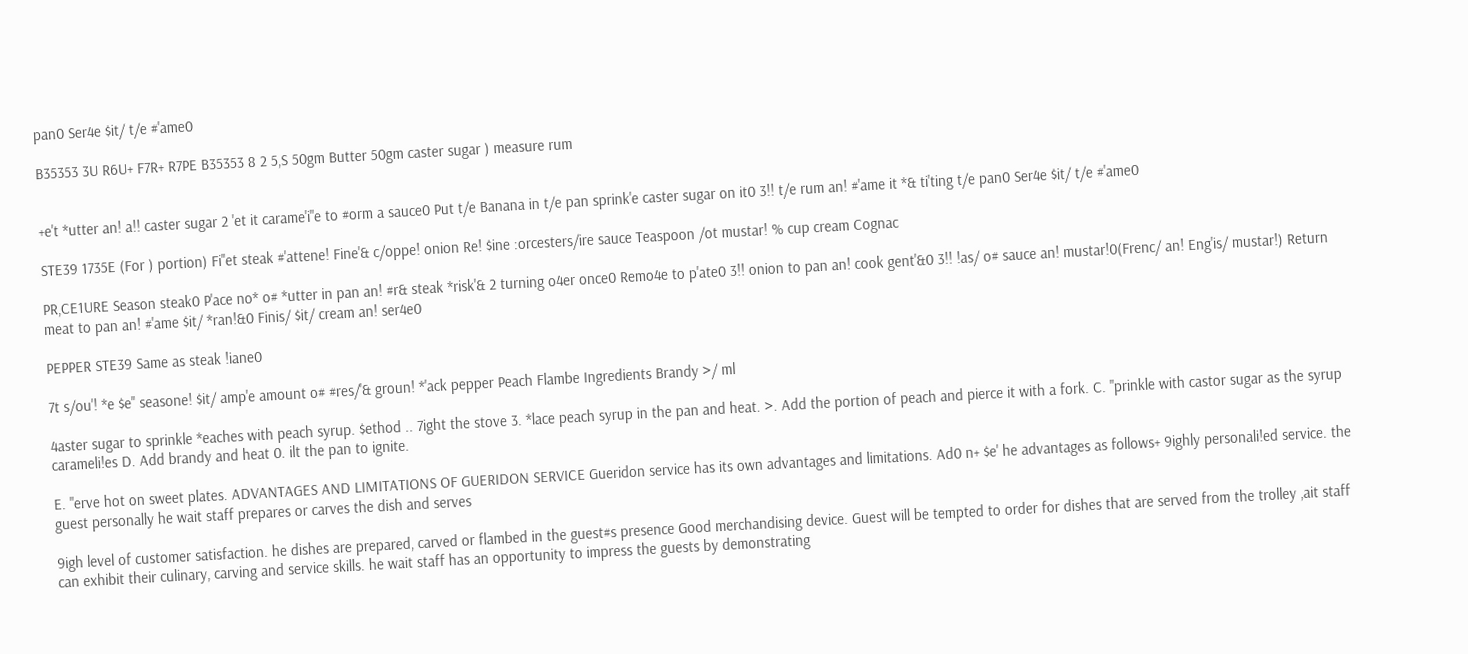pan0 Ser4e $it/ t/e #'ame0

B35353 3U R6U+ F7R+ R7PE B35353 8 2 5,S 50gm Butter 50gm caster sugar ) measure rum


+e't *utter an! a!! caster sugar 2 'et it carame'i"e to #orm a sauce0 Put t/e Banana in t/e pan sprink'e caster sugar on it0 3!! t/e rum an! #'ame it *& ti'ting t/e pan0 Ser4e $it/ t/e #'ame0

STE39 1735E (For ) portion) Fi''et steak #'attene! Fine'& c/oppe! onion Re! $ine :orcesters/ire sauce Teaspoon /ot mustar! % cup cream Cognac

PR,CE1URE Season steak0 P'ace no* o# *utter in pan an! #r& steak *risk'& 2 turning o4er once0 Remo4e to p'ate0 3!! onion to pan an! cook gent'&0 3!! !as/ o# sauce an! mustar!0(Frenc/ an! Eng'is/ mustar!) Return meat to pan an! #'ame $it/ *ran!&0 Finis/ $it/ cream an! ser4e0

PEPPER STE39 Same as steak !iane0

7t s/ou'! *e $e'' seasone! $it/ amp'e amount o# #res/'& groun! *'ack pepper Peach Flambe Ingredients Brandy >/ ml

4aster sugar to sprinkle *eaches with peach syrup. $ethod .. 7ight the stove 3. *lace peach syrup in the pan and heat. >. Add the portion of peach and pierce it with a fork. C. "prinkle with castor sugar as the syrup carameli!es D. Add brandy and heat 0. ilt the pan to ignite.

E. "erve hot on sweet plates. ADVANTAGES AND LIMITATIONS OF GUERIDON SERVICE Gueridon service has its own advantages and limitations. Ad0 n+ $e' he advantages as follows+ 9ighly personali!ed service. the guest personally he wait staff prepares or carves the dish and serves

9igh level of customer satisfaction. he dishes are prepared, carved or flambed in the guest#s presence Good merchandising device. Guest will be tempted to order for dishes that are served from the trolley ,ait staff can exhibit their culinary, carving and service skills. he wait staff has an opportunity to impress the guests by demonstrating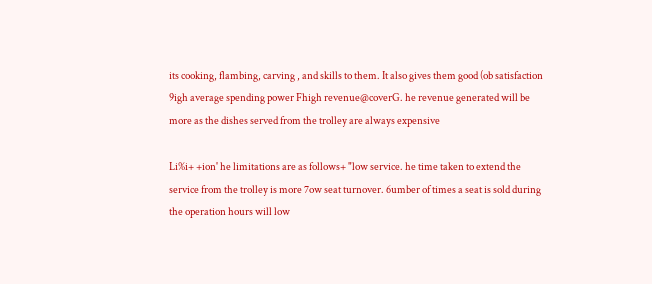its cooking, flambing, carving , and skills to them. It also gives them good (ob satisfaction 9igh average spending power Fhigh revenue@coverG. he revenue generated will be more as the dishes served from the trolley are always expensive

Li%i+ +ion' he limitations are as follows+ "low service. he time taken to extend the service from the trolley is more 7ow seat turnover. 6umber of times a seat is sold during the operation hours will low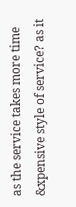as the service takes more time &xpensive style of service? as it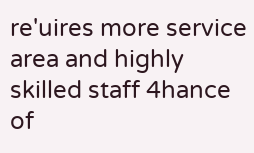re'uires more service area and highly skilled staff 4hance of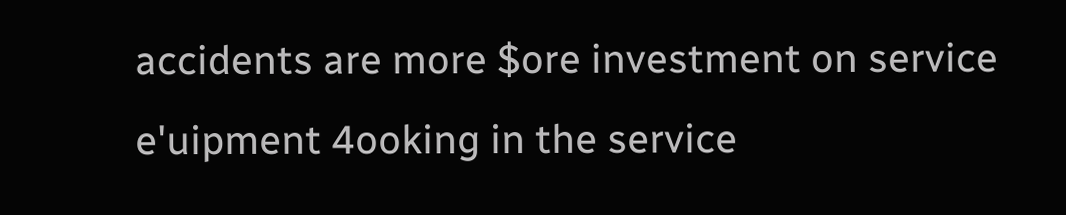accidents are more $ore investment on service e'uipment 4ooking in the service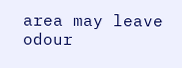area may leave odour